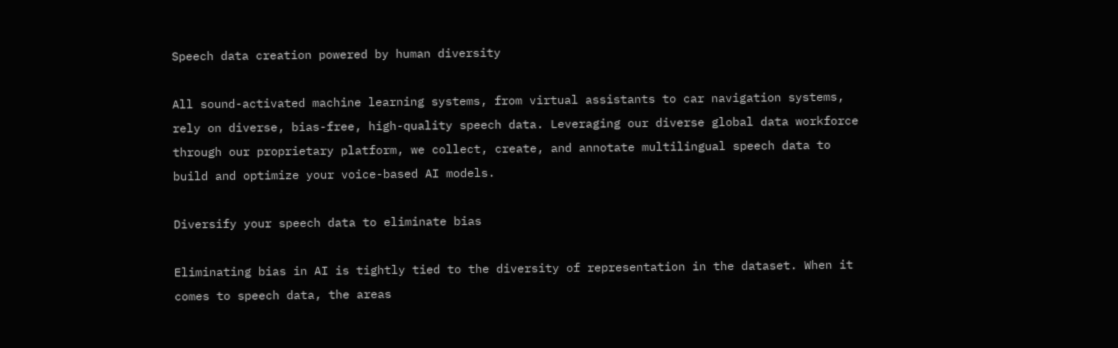Speech data creation powered by human diversity

All sound-activated machine learning systems, from virtual assistants to car navigation systems, rely on diverse, bias-free, high-quality speech data. Leveraging our diverse global data workforce through our proprietary platform, we collect, create, and annotate multilingual speech data to build and optimize your voice-based AI models.

Diversify your speech data to eliminate bias

Eliminating bias in AI is tightly tied to the diversity of representation in the dataset. When it comes to speech data, the areas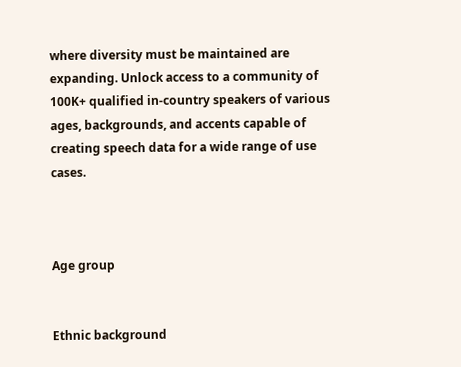where diversity must be maintained are expanding. Unlock access to a community of 100K+ qualified in-country speakers of various ages, backgrounds, and accents capable of creating speech data for a wide range of use cases.



Age group


Ethnic background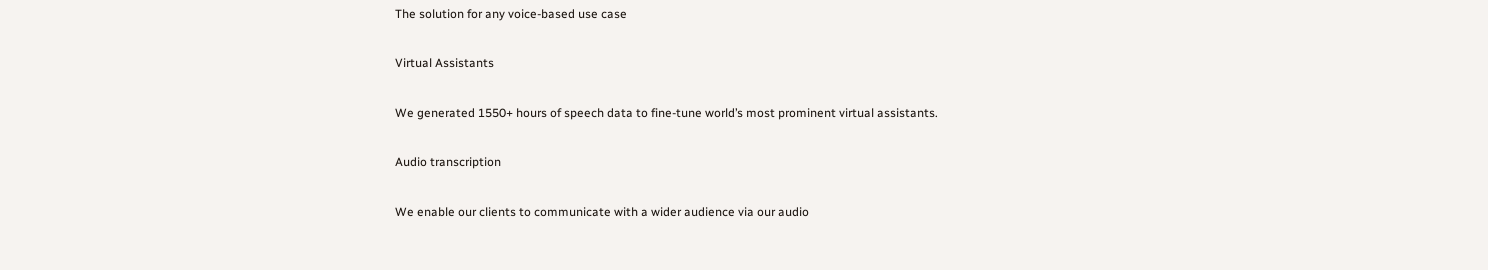The solution for any voice-based use case

Virtual Assistants

We generated 1550+ hours of speech data to fine-tune world’s most prominent virtual assistants.

Audio transcription

We enable our clients to communicate with a wider audience via our audio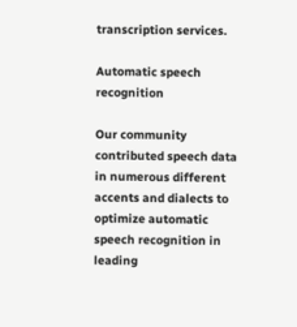transcription services.

Automatic speech recognition

Our community contributed speech data in numerous different accents and dialects to optimize automatic speech recognition in leading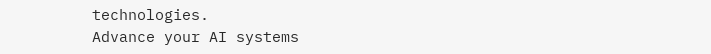technologies.
Advance your AI systems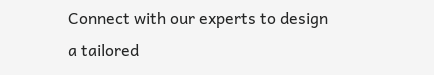Connect with our experts to design a tailored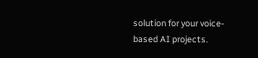solution for your voice-based AI projects.